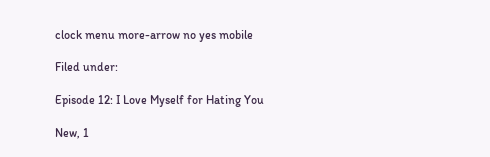clock menu more-arrow no yes mobile

Filed under:

Episode 12: I Love Myself for Hating You

New, 1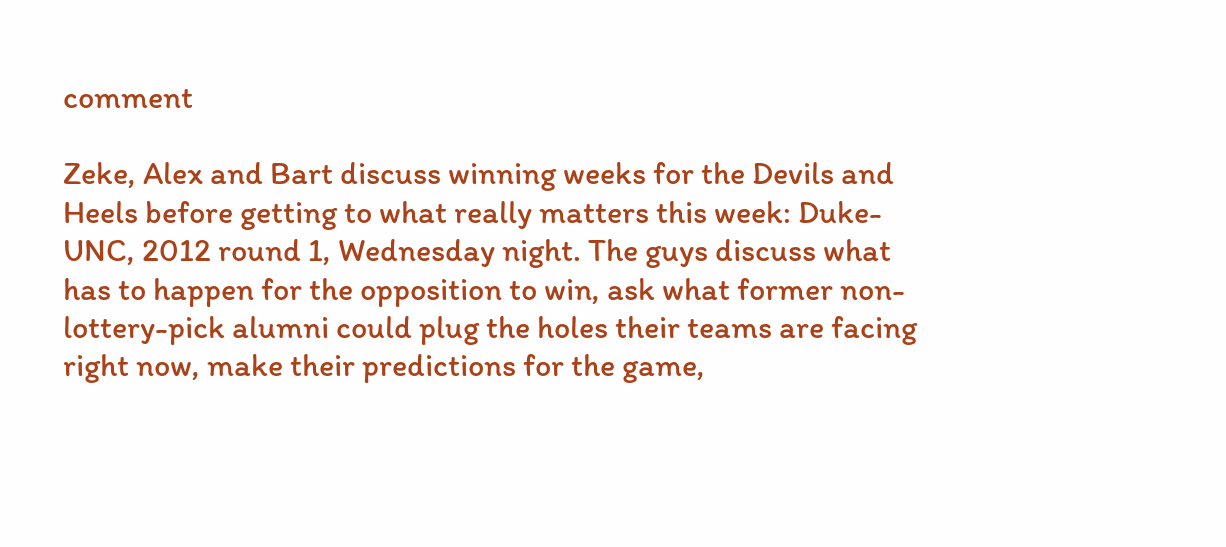comment

Zeke, Alex and Bart discuss winning weeks for the Devils and Heels before getting to what really matters this week: Duke-UNC, 2012 round 1, Wednesday night. The guys discuss what has to happen for the opposition to win, ask what former non-lottery-pick alumni could plug the holes their teams are facing right now, make their predictions for the game,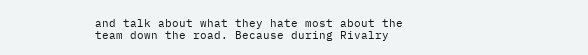and talk about what they hate most about the team down the road. Because during Rivalry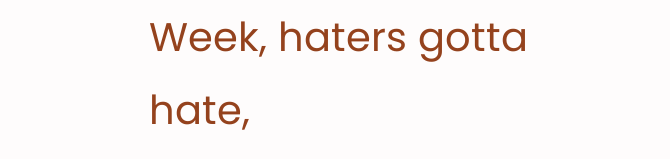Week, haters gotta hate,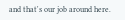and that's our job around here.